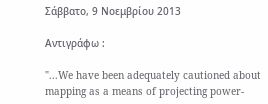Σάββατο, 9 Νοεμβρίου 2013

Αντιγράφω :

"...We have been adequately cautioned about mapping as a means of projecting power-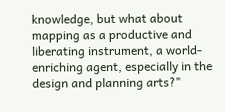knowledge, but what about mapping as a productive and liberating instrument, a world-enriching agent, especially in the design and planning arts?"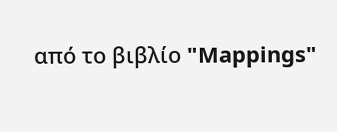από το βιβλίο "Mappings"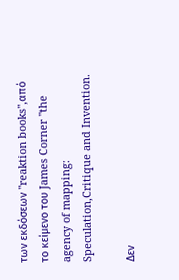των εκδόσεων "reaktion books",από το κείμενο του James Corner "the agency of mapping: Speculation,Critique and Invention.

Δεν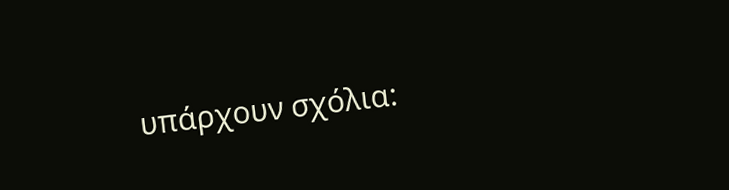υπάρχουν σχόλια: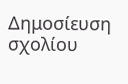Δημοσίευση σχολίου